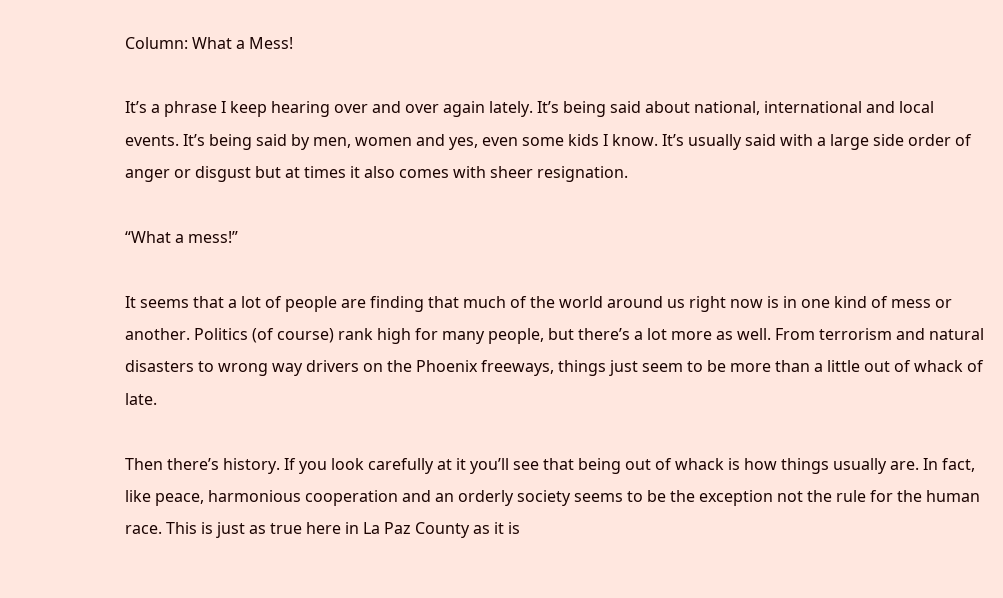Column: What a Mess!

It’s a phrase I keep hearing over and over again lately. It’s being said about national, international and local events. It’s being said by men, women and yes, even some kids I know. It’s usually said with a large side order of anger or disgust but at times it also comes with sheer resignation.

“What a mess!”

It seems that a lot of people are finding that much of the world around us right now is in one kind of mess or another. Politics (of course) rank high for many people, but there’s a lot more as well. From terrorism and natural disasters to wrong way drivers on the Phoenix freeways, things just seem to be more than a little out of whack of late.

Then there’s history. If you look carefully at it you’ll see that being out of whack is how things usually are. In fact, like peace, harmonious cooperation and an orderly society seems to be the exception not the rule for the human race. This is just as true here in La Paz County as it is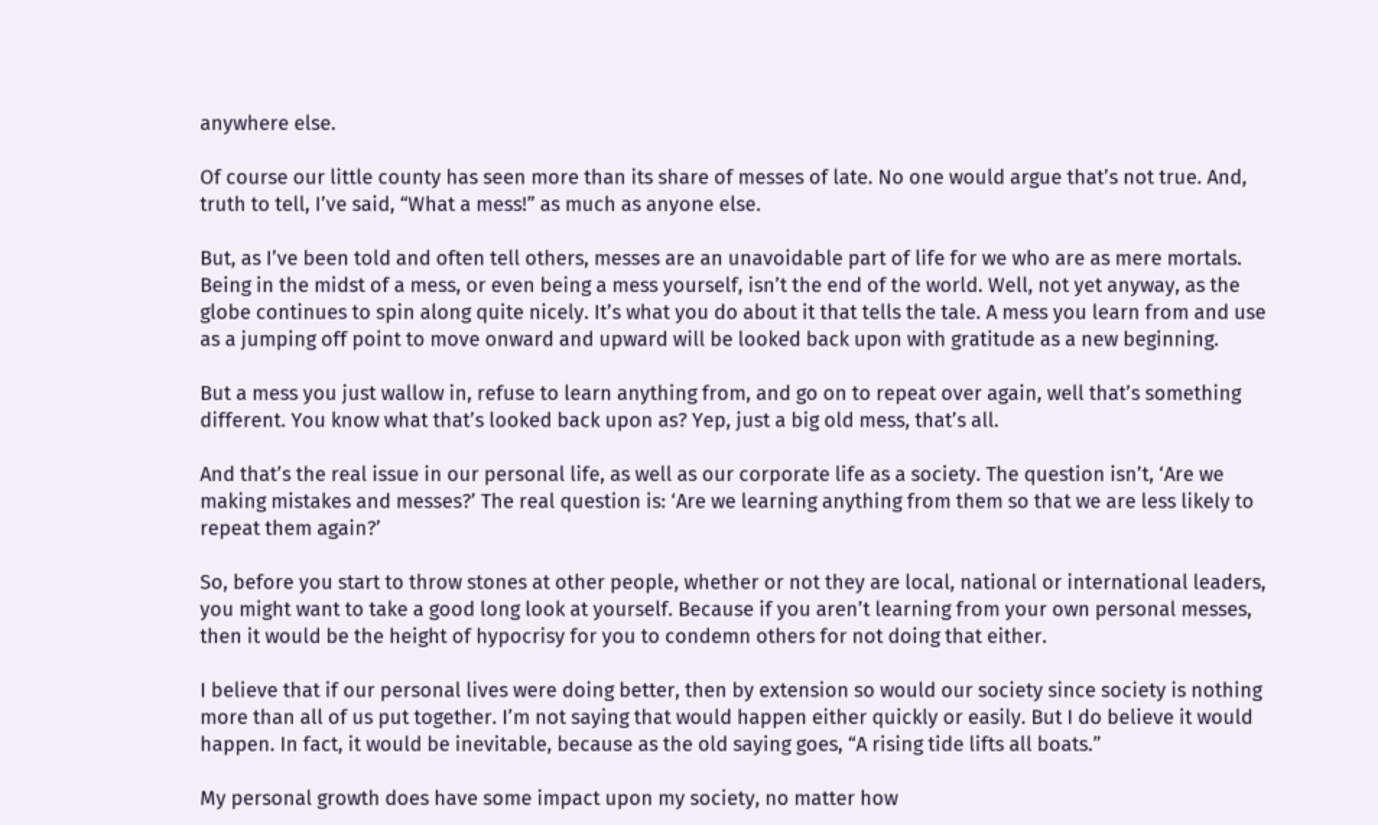anywhere else.

Of course our little county has seen more than its share of messes of late. No one would argue that’s not true. And, truth to tell, I’ve said, “What a mess!” as much as anyone else.

But, as I’ve been told and often tell others, messes are an unavoidable part of life for we who are as mere mortals. Being in the midst of a mess, or even being a mess yourself, isn’t the end of the world. Well, not yet anyway, as the globe continues to spin along quite nicely. It’s what you do about it that tells the tale. A mess you learn from and use as a jumping off point to move onward and upward will be looked back upon with gratitude as a new beginning.

But a mess you just wallow in, refuse to learn anything from, and go on to repeat over again, well that’s something different. You know what that’s looked back upon as? Yep, just a big old mess, that’s all.

And that’s the real issue in our personal life, as well as our corporate life as a society. The question isn’t, ‘Are we making mistakes and messes?’ The real question is: ‘Are we learning anything from them so that we are less likely to repeat them again?’

So, before you start to throw stones at other people, whether or not they are local, national or international leaders, you might want to take a good long look at yourself. Because if you aren’t learning from your own personal messes, then it would be the height of hypocrisy for you to condemn others for not doing that either.

I believe that if our personal lives were doing better, then by extension so would our society since society is nothing more than all of us put together. I’m not saying that would happen either quickly or easily. But I do believe it would happen. In fact, it would be inevitable, because as the old saying goes, “A rising tide lifts all boats.”

My personal growth does have some impact upon my society, no matter how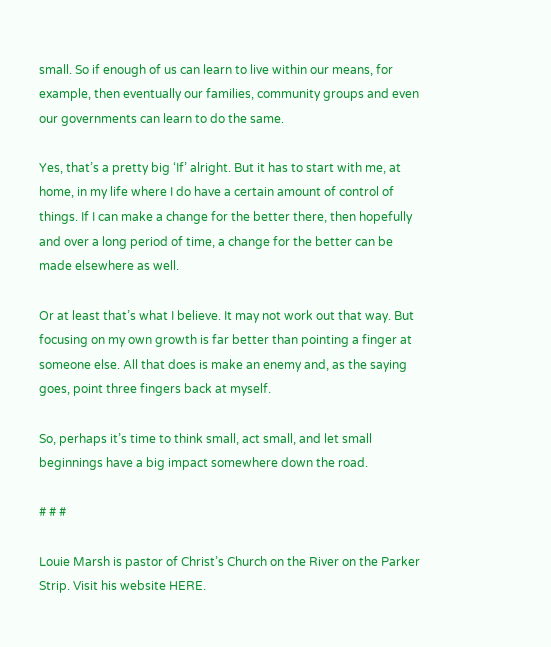small. So if enough of us can learn to live within our means, for example, then eventually our families, community groups and even our governments can learn to do the same.

Yes, that’s a pretty big ‘If’ alright. But it has to start with me, at home, in my life where I do have a certain amount of control of things. If I can make a change for the better there, then hopefully and over a long period of time, a change for the better can be made elsewhere as well.

Or at least that’s what I believe. It may not work out that way. But focusing on my own growth is far better than pointing a finger at someone else. All that does is make an enemy and, as the saying goes, point three fingers back at myself.

So, perhaps it’s time to think small, act small, and let small beginnings have a big impact somewhere down the road.

# # #

Louie Marsh is pastor of Christ’s Church on the River on the Parker Strip. Visit his website HERE.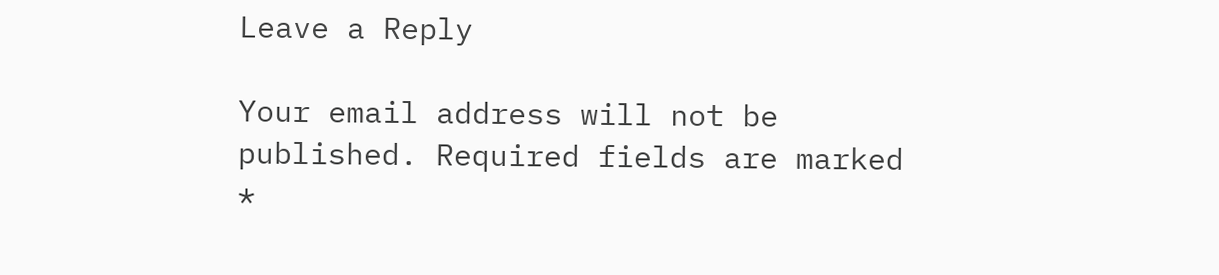Leave a Reply

Your email address will not be published. Required fields are marked *